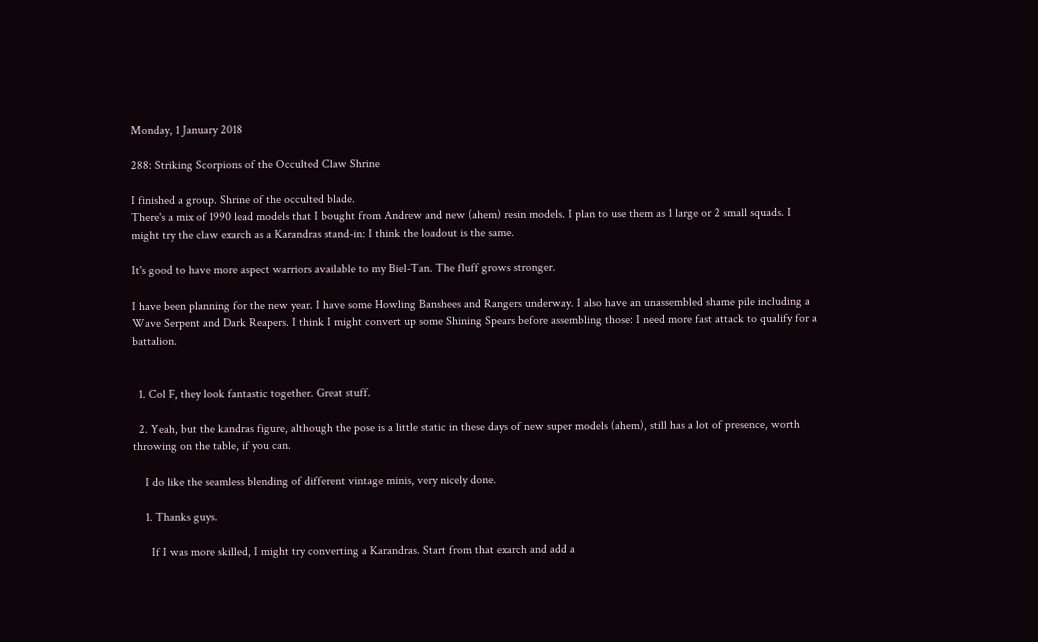Monday, 1 January 2018

288: Striking Scorpions of the Occulted Claw Shrine

I finished a group. Shrine of the occulted blade.
There's a mix of 1990 lead models that I bought from Andrew and new (ahem) resin models. I plan to use them as 1 large or 2 small squads. I might try the claw exarch as a Karandras stand-in: I think the loadout is the same.

It's good to have more aspect warriors available to my Biel-Tan. The fluff grows stronger.

I have been planning for the new year. I have some Howling Banshees and Rangers underway. I also have an unassembled shame pile including a Wave Serpent and Dark Reapers. I think I might convert up some Shining Spears before assembling those: I need more fast attack to qualify for a battalion.


  1. Col F, they look fantastic together. Great stuff.

  2. Yeah, but the kandras figure, although the pose is a little static in these days of new super models (ahem), still has a lot of presence, worth throwing on the table, if you can.

    I do like the seamless blending of different vintage minis, very nicely done.

    1. Thanks guys.

      If I was more skilled, I might try converting a Karandras. Start from that exarch and add a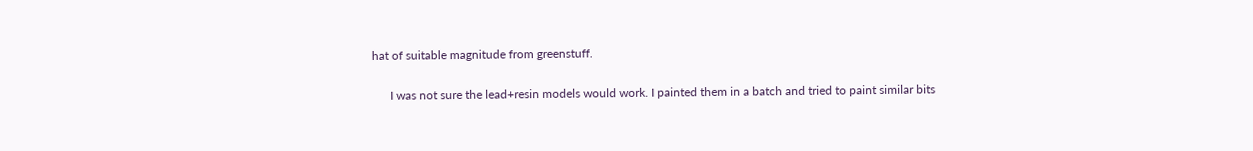hat of suitable magnitude from greenstuff.

      I was not sure the lead+resin models would work. I painted them in a batch and tried to paint similar bits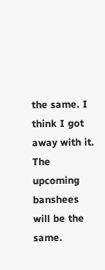the same. I think I got away with it. The upcoming banshees will be the same.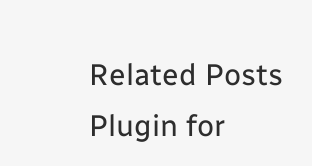Related Posts Plugin for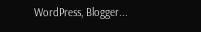WordPress, Blogger...